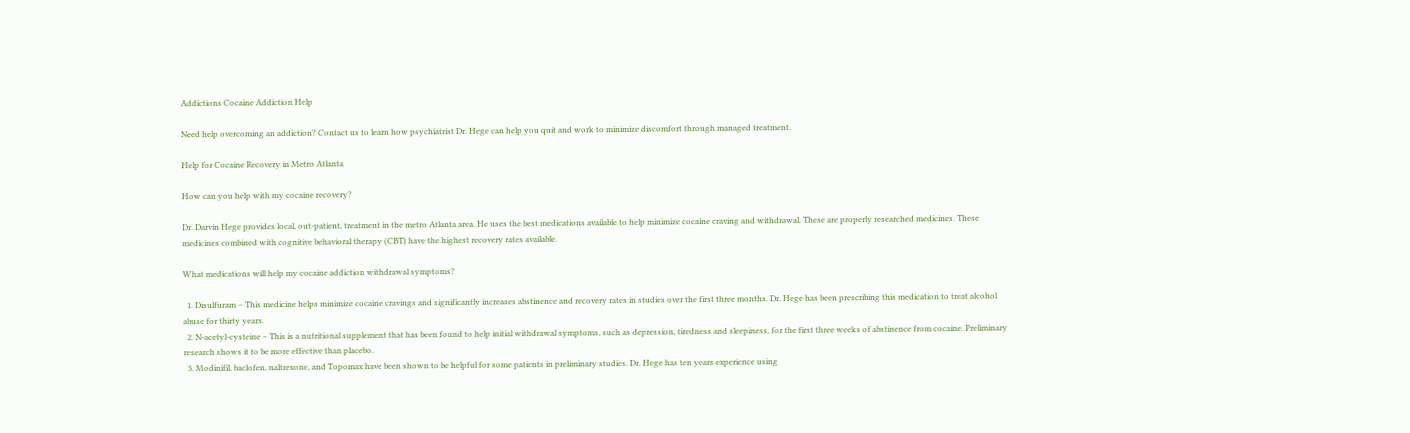Addictions Cocaine Addiction Help

Need help overcoming an addiction? Contact us to learn how psychiatrist Dr. Hege can help you quit and work to minimize discomfort through managed treatment.

Help for Cocaine Recovery in Metro Atlanta

How can you help with my cocaine recovery?

Dr. Darvin Hege provides local, out-patient, treatment in the metro Atlanta area. He uses the best medications available to help minimize cocaine craving and withdrawal. These are properly researched medicines. These medicines combined with cognitive behavioral therapy (CBT) have the highest recovery rates available.

What medications will help my cocaine addiction withdrawal symptoms?

  1. Disulfuram – This medicine helps minimize cocaine cravings and significantly increases abstinence and recovery rates in studies over the first three months. Dr. Hege has been prescribing this medication to treat alcohol abuse for thirty years.
  2. N-acetyl-cysteine – This is a nutritional supplement that has been found to help initial withdrawal symptoms, such as depression, tiredness and sleepiness, for the first three weeks of abstinence from cocaine. Preliminary research shows it to be more effective than placebo.
  3. Modinifil, baclofen, naltrexone, and Topomax have been shown to be helpful for some patients in preliminary studies. Dr. Hege has ten years experience using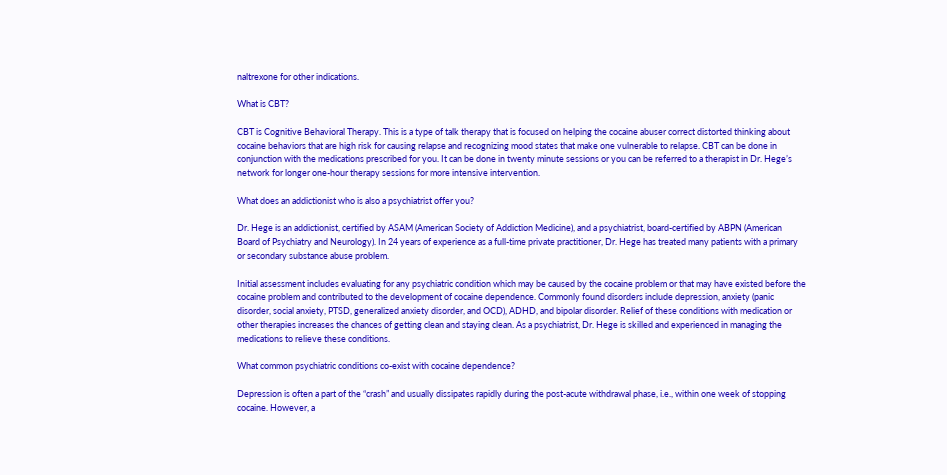naltrexone for other indications.

What is CBT?

CBT is Cognitive Behavioral Therapy. This is a type of talk therapy that is focused on helping the cocaine abuser correct distorted thinking about cocaine behaviors that are high risk for causing relapse and recognizing mood states that make one vulnerable to relapse. CBT can be done in conjunction with the medications prescribed for you. It can be done in twenty minute sessions or you can be referred to a therapist in Dr. Hege’s network for longer one-hour therapy sessions for more intensive intervention.

What does an addictionist who is also a psychiatrist offer you?

Dr. Hege is an addictionist, certified by ASAM (American Society of Addiction Medicine), and a psychiatrist, board-certified by ABPN (American Board of Psychiatry and Neurology). In 24 years of experience as a full-time private practitioner, Dr. Hege has treated many patients with a primary or secondary substance abuse problem.

Initial assessment includes evaluating for any psychiatric condition which may be caused by the cocaine problem or that may have existed before the cocaine problem and contributed to the development of cocaine dependence. Commonly found disorders include depression, anxiety (panic disorder, social anxiety, PTSD, generalized anxiety disorder, and OCD), ADHD, and bipolar disorder. Relief of these conditions with medication or other therapies increases the chances of getting clean and staying clean. As a psychiatrist, Dr. Hege is skilled and experienced in managing the medications to relieve these conditions.

What common psychiatric conditions co-exist with cocaine dependence?

Depression is often a part of the “crash” and usually dissipates rapidly during the post-acute withdrawal phase, i.e., within one week of stopping cocaine. However, a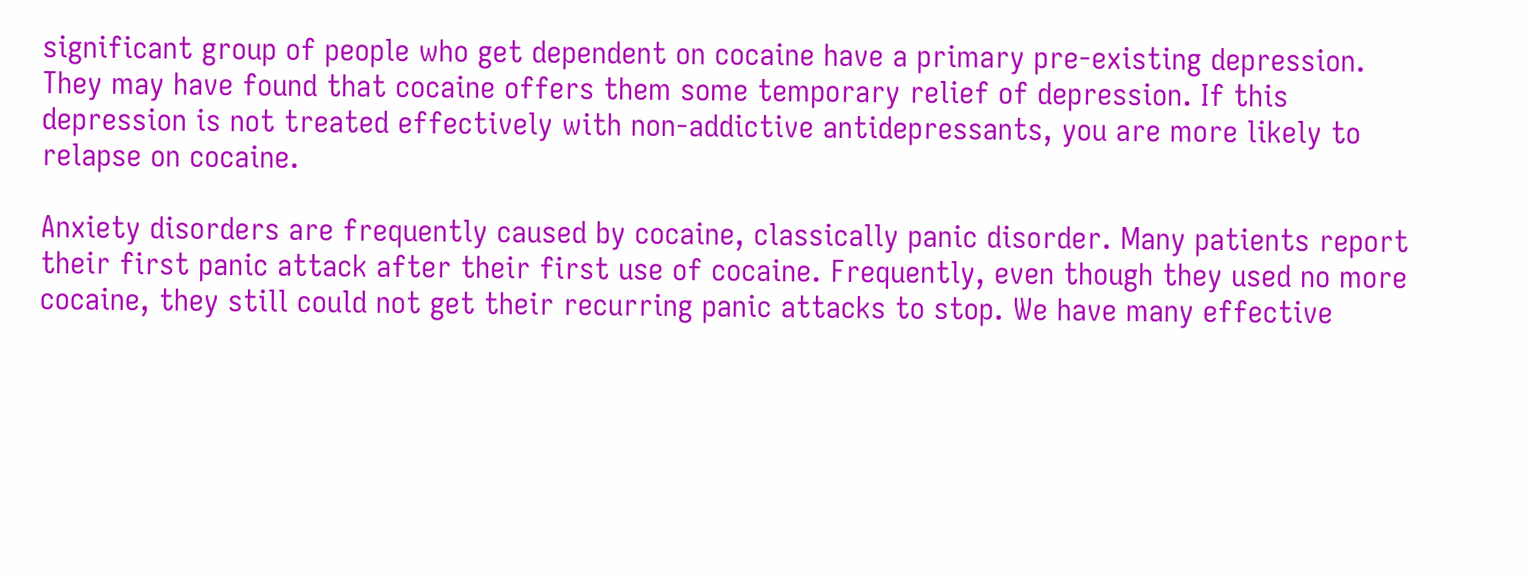significant group of people who get dependent on cocaine have a primary pre-existing depression. They may have found that cocaine offers them some temporary relief of depression. If this depression is not treated effectively with non-addictive antidepressants, you are more likely to relapse on cocaine.

Anxiety disorders are frequently caused by cocaine, classically panic disorder. Many patients report their first panic attack after their first use of cocaine. Frequently, even though they used no more cocaine, they still could not get their recurring panic attacks to stop. We have many effective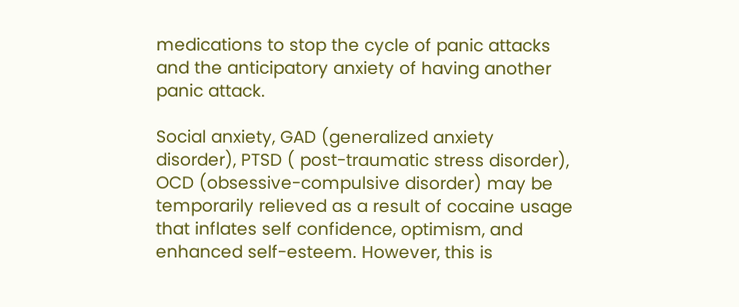medications to stop the cycle of panic attacks and the anticipatory anxiety of having another panic attack.

Social anxiety, GAD (generalized anxiety disorder), PTSD ( post-traumatic stress disorder), OCD (obsessive-compulsive disorder) may be temporarily relieved as a result of cocaine usage that inflates self confidence, optimism, and enhanced self-esteem. However, this is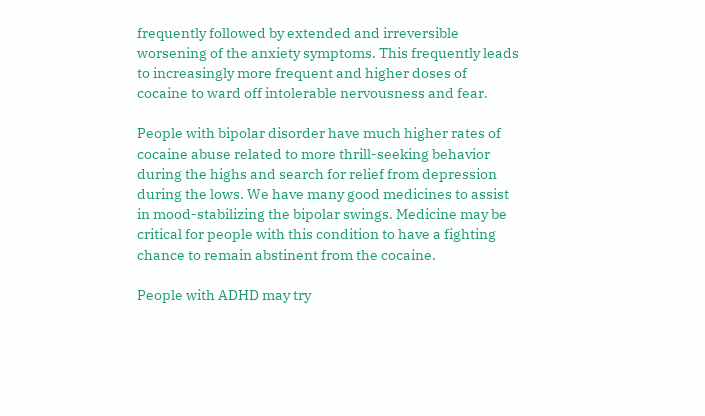frequently followed by extended and irreversible worsening of the anxiety symptoms. This frequently leads to increasingly more frequent and higher doses of cocaine to ward off intolerable nervousness and fear.

People with bipolar disorder have much higher rates of cocaine abuse related to more thrill-seeking behavior during the highs and search for relief from depression during the lows. We have many good medicines to assist in mood-stabilizing the bipolar swings. Medicine may be critical for people with this condition to have a fighting chance to remain abstinent from the cocaine.

People with ADHD may try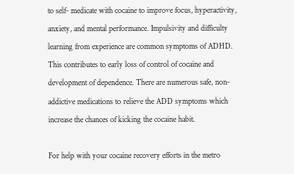to self- medicate with cocaine to improve focus, hyperactivity, anxiety, and mental performance. Impulsivity and difficulty learning from experience are common symptoms of ADHD. This contributes to early loss of control of cocaine and development of dependence. There are numerous safe, non-addictive medications to relieve the ADD symptoms which increase the chances of kicking the cocaine habit.

For help with your cocaine recovery efforts in the metro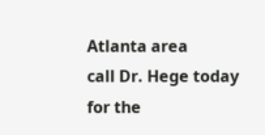Atlanta area
call Dr. Hege today for the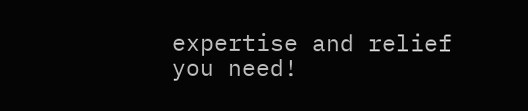expertise and relief you need!